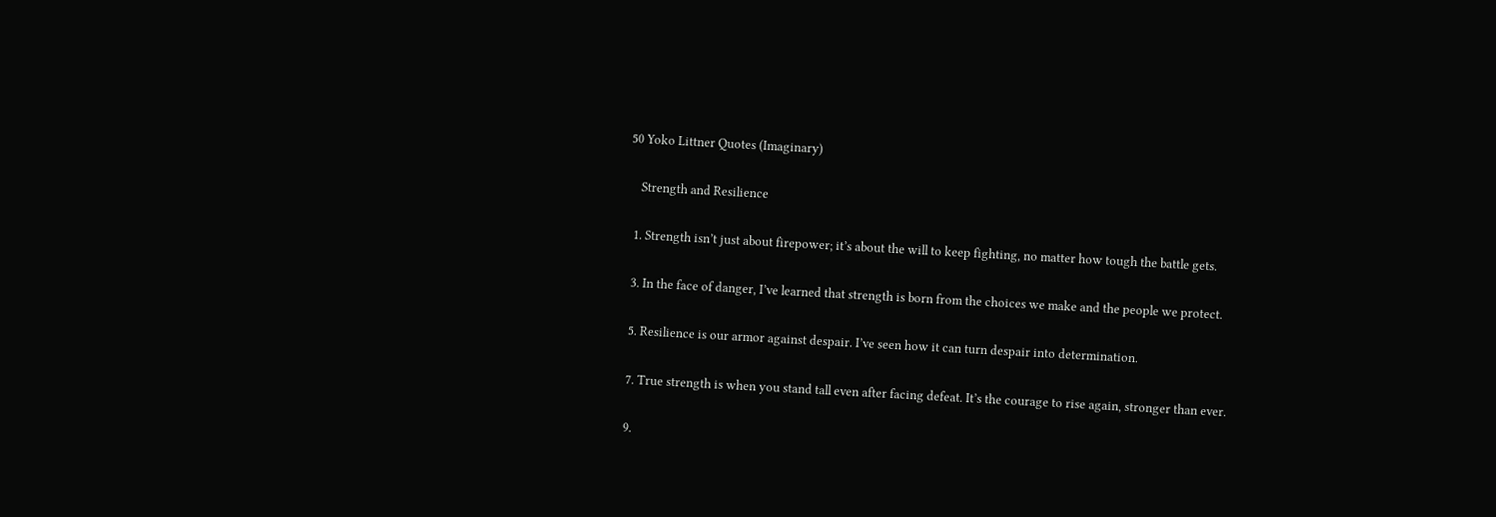50 Yoko Littner Quotes (Imaginary)

    Strength and Resilience

  1. Strength isn’t just about firepower; it’s about the will to keep fighting, no matter how tough the battle gets.

  3. In the face of danger, I’ve learned that strength is born from the choices we make and the people we protect.

  5. Resilience is our armor against despair. I’ve seen how it can turn despair into determination.

  7. True strength is when you stand tall even after facing defeat. It’s the courage to rise again, stronger than ever.

  9.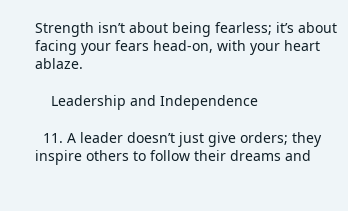Strength isn’t about being fearless; it’s about facing your fears head-on, with your heart ablaze.

    Leadership and Independence

  11. A leader doesn’t just give orders; they inspire others to follow their dreams and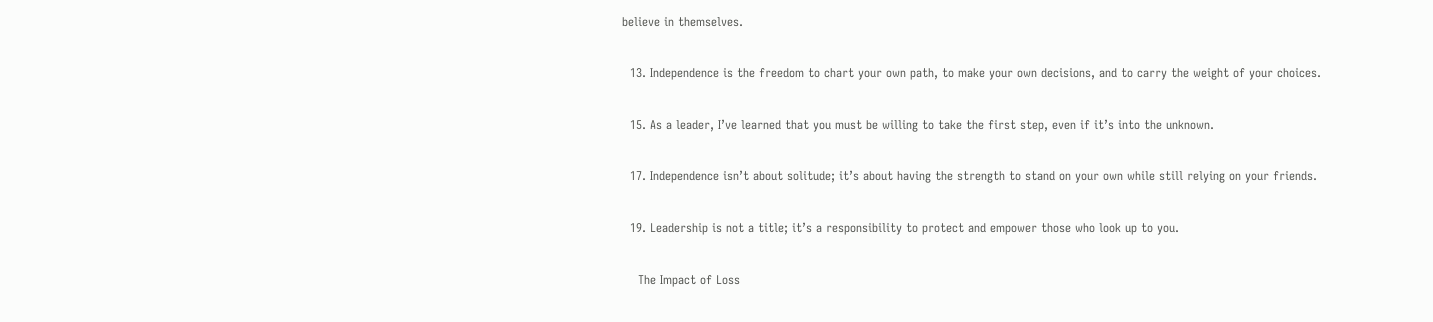believe in themselves.

  13. Independence is the freedom to chart your own path, to make your own decisions, and to carry the weight of your choices.

  15. As a leader, I’ve learned that you must be willing to take the first step, even if it’s into the unknown.

  17. Independence isn’t about solitude; it’s about having the strength to stand on your own while still relying on your friends.

  19. Leadership is not a title; it’s a responsibility to protect and empower those who look up to you.

    The Impact of Loss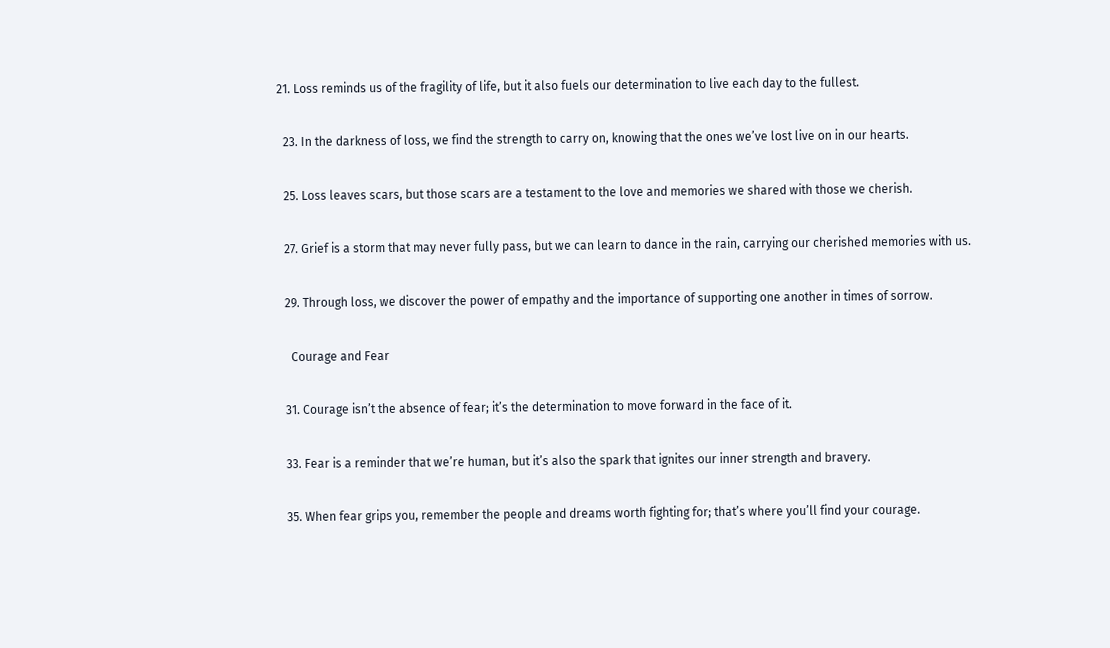21. Loss reminds us of the fragility of life, but it also fuels our determination to live each day to the fullest.

  23. In the darkness of loss, we find the strength to carry on, knowing that the ones we’ve lost live on in our hearts.

  25. Loss leaves scars, but those scars are a testament to the love and memories we shared with those we cherish.

  27. Grief is a storm that may never fully pass, but we can learn to dance in the rain, carrying our cherished memories with us.

  29. Through loss, we discover the power of empathy and the importance of supporting one another in times of sorrow.

    Courage and Fear

  31. Courage isn’t the absence of fear; it’s the determination to move forward in the face of it.

  33. Fear is a reminder that we’re human, but it’s also the spark that ignites our inner strength and bravery.

  35. When fear grips you, remember the people and dreams worth fighting for; that’s where you’ll find your courage.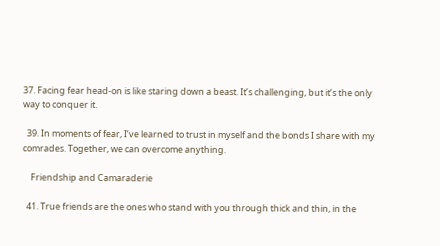37. Facing fear head-on is like staring down a beast. It’s challenging, but it’s the only way to conquer it.

  39. In moments of fear, I’ve learned to trust in myself and the bonds I share with my comrades. Together, we can overcome anything.

    Friendship and Camaraderie

  41. True friends are the ones who stand with you through thick and thin, in the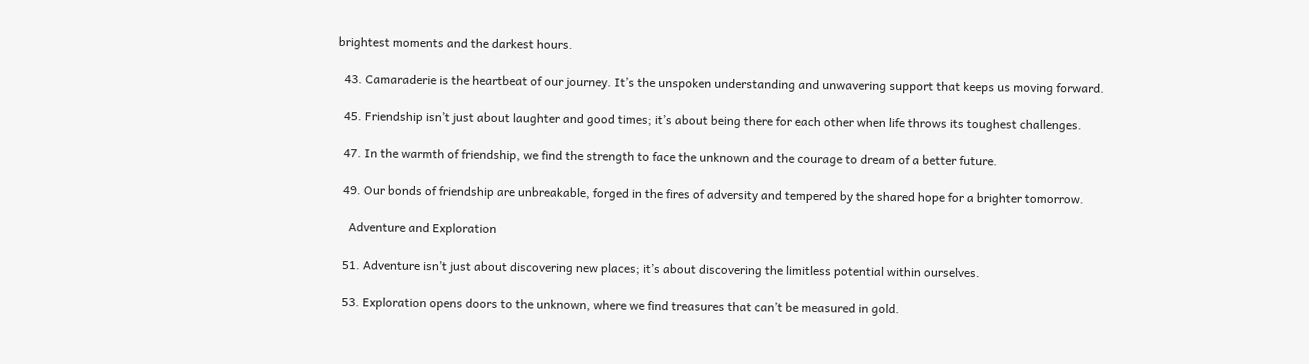brightest moments and the darkest hours.

  43. Camaraderie is the heartbeat of our journey. It’s the unspoken understanding and unwavering support that keeps us moving forward.

  45. Friendship isn’t just about laughter and good times; it’s about being there for each other when life throws its toughest challenges.

  47. In the warmth of friendship, we find the strength to face the unknown and the courage to dream of a better future.

  49. Our bonds of friendship are unbreakable, forged in the fires of adversity and tempered by the shared hope for a brighter tomorrow.

    Adventure and Exploration

  51. Adventure isn’t just about discovering new places; it’s about discovering the limitless potential within ourselves.

  53. Exploration opens doors to the unknown, where we find treasures that can’t be measured in gold.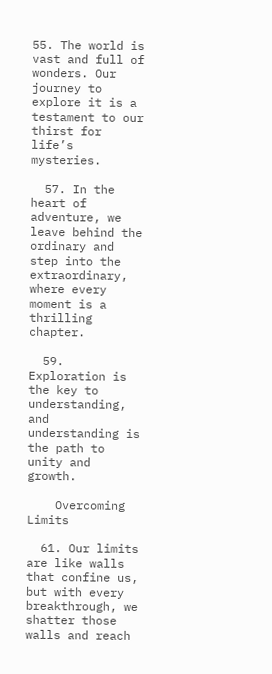55. The world is vast and full of wonders. Our journey to explore it is a testament to our thirst for life’s mysteries.

  57. In the heart of adventure, we leave behind the ordinary and step into the extraordinary, where every moment is a thrilling chapter.

  59. Exploration is the key to understanding, and understanding is the path to unity and growth.

    Overcoming Limits

  61. Our limits are like walls that confine us, but with every breakthrough, we shatter those walls and reach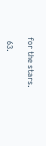for the stars.

  63.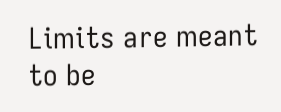Limits are meant to be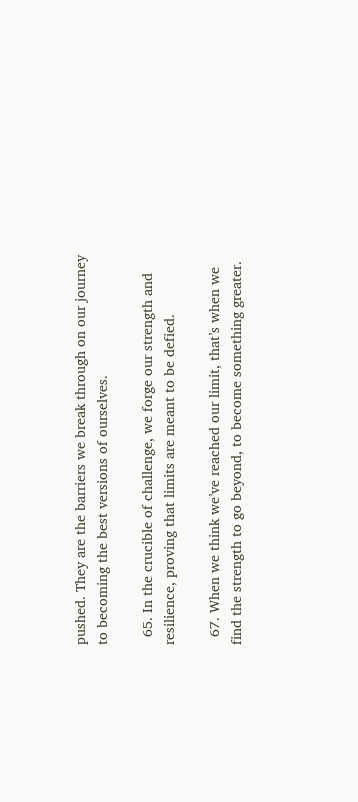pushed. They are the barriers we break through on our journey to becoming the best versions of ourselves.

  65. In the crucible of challenge, we forge our strength and resilience, proving that limits are meant to be defied.

  67. When we think we’ve reached our limit, that’s when we find the strength to go beyond, to become something greater.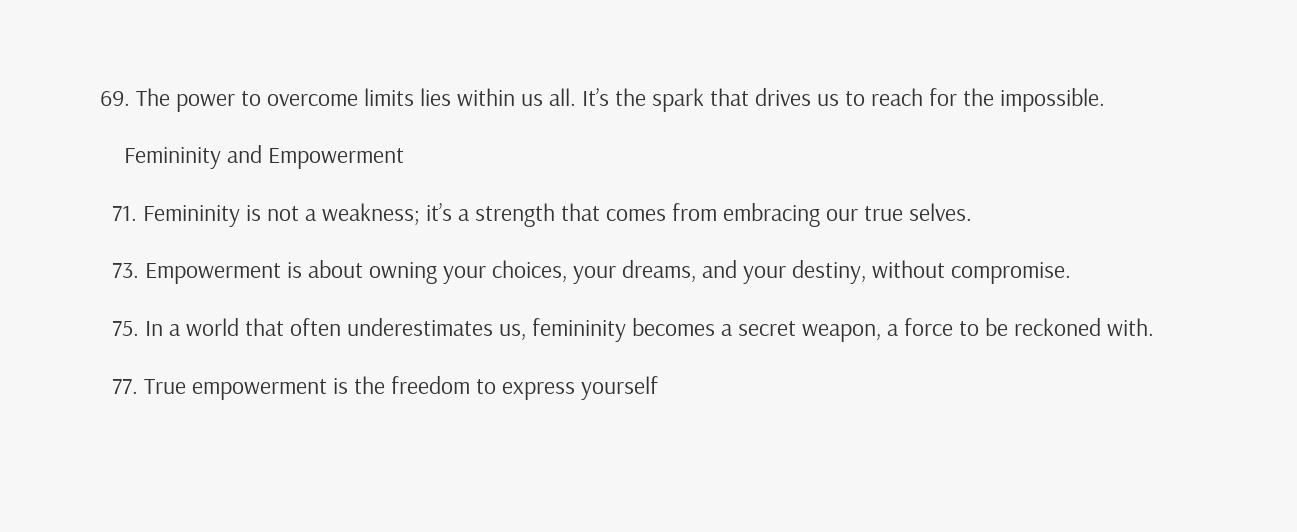69. The power to overcome limits lies within us all. It’s the spark that drives us to reach for the impossible.

    Femininity and Empowerment

  71. Femininity is not a weakness; it’s a strength that comes from embracing our true selves.

  73. Empowerment is about owning your choices, your dreams, and your destiny, without compromise.

  75. In a world that often underestimates us, femininity becomes a secret weapon, a force to be reckoned with.

  77. True empowerment is the freedom to express yourself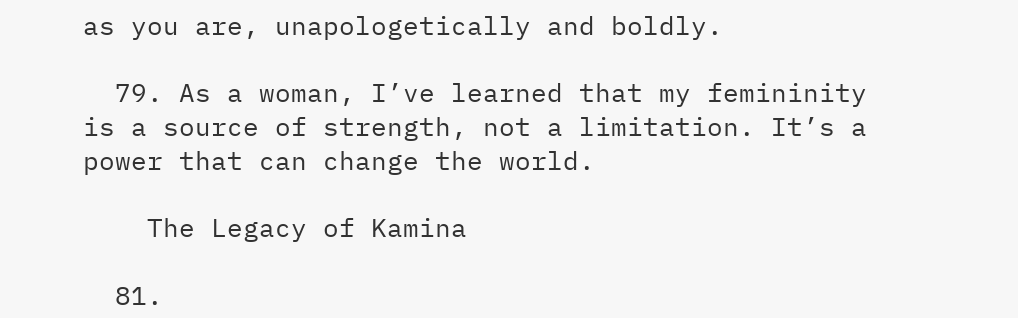as you are, unapologetically and boldly.

  79. As a woman, I’ve learned that my femininity is a source of strength, not a limitation. It’s a power that can change the world.

    The Legacy of Kamina

  81.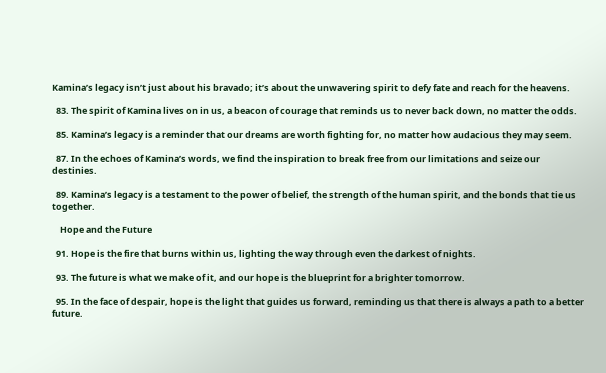Kamina’s legacy isn’t just about his bravado; it’s about the unwavering spirit to defy fate and reach for the heavens.

  83. The spirit of Kamina lives on in us, a beacon of courage that reminds us to never back down, no matter the odds.

  85. Kamina’s legacy is a reminder that our dreams are worth fighting for, no matter how audacious they may seem.

  87. In the echoes of Kamina’s words, we find the inspiration to break free from our limitations and seize our destinies.

  89. Kamina’s legacy is a testament to the power of belief, the strength of the human spirit, and the bonds that tie us together.

    Hope and the Future

  91. Hope is the fire that burns within us, lighting the way through even the darkest of nights.

  93. The future is what we make of it, and our hope is the blueprint for a brighter tomorrow.

  95. In the face of despair, hope is the light that guides us forward, reminding us that there is always a path to a better future.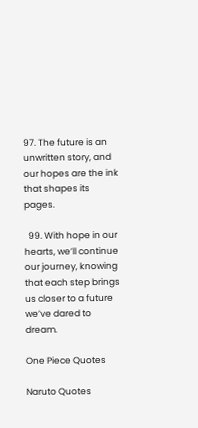97. The future is an unwritten story, and our hopes are the ink that shapes its pages.

  99. With hope in our hearts, we’ll continue our journey, knowing that each step brings us closer to a future we’ve dared to dream.

One Piece Quotes

Naruto Quotes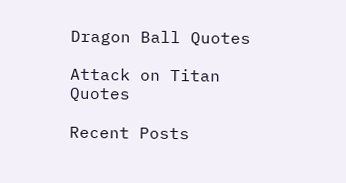Dragon Ball Quotes

Attack on Titan Quotes

Recent Posts